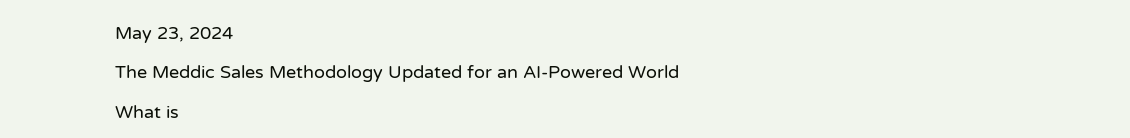May 23, 2024

The Meddic Sales Methodology Updated for an AI-Powered World

What is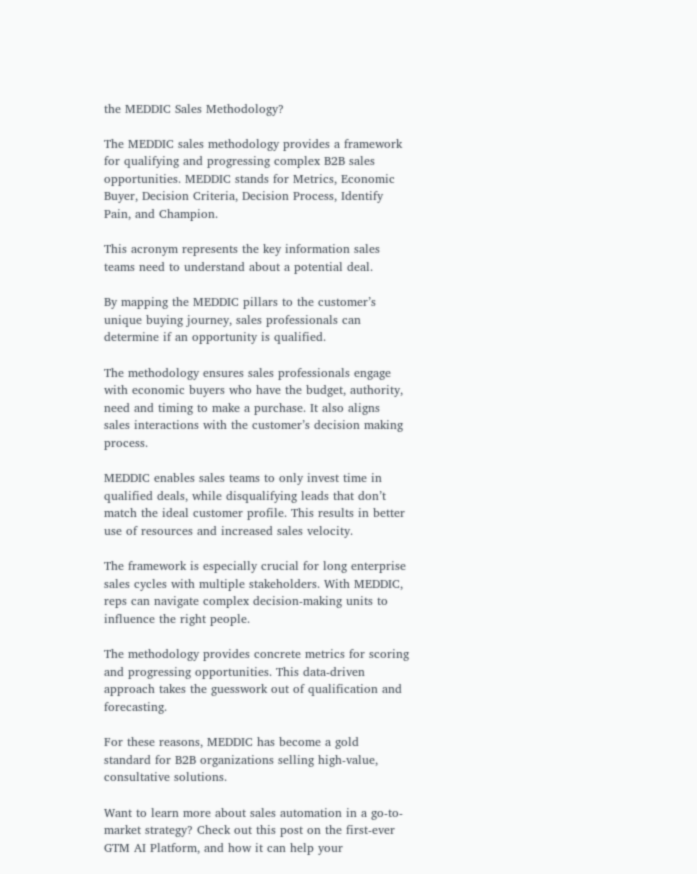the MEDDIC Sales Methodology?

The MEDDIC sales methodology provides a framework for qualifying and progressing complex B2B sales opportunities. MEDDIC stands for Metrics, Economic Buyer, Decision Criteria, Decision Process, Identify Pain, and Champion.

This acronym represents the key information sales teams need to understand about a potential deal.

By mapping the MEDDIC pillars to the customer’s unique buying journey, sales professionals can determine if an opportunity is qualified.

The methodology ensures sales professionals engage with economic buyers who have the budget, authority, need and timing to make a purchase. It also aligns sales interactions with the customer’s decision making process.

MEDDIC enables sales teams to only invest time in qualified deals, while disqualifying leads that don’t match the ideal customer profile. This results in better use of resources and increased sales velocity.

The framework is especially crucial for long enterprise sales cycles with multiple stakeholders. With MEDDIC, reps can navigate complex decision-making units to influence the right people.

The methodology provides concrete metrics for scoring and progressing opportunities. This data-driven approach takes the guesswork out of qualification and forecasting.

For these reasons, MEDDIC has become a gold standard for B2B organizations selling high-value, consultative solutions.

Want to learn more about sales automation in a go-to-market strategy? Check out this post on the first-ever GTM AI Platform, and how it can help your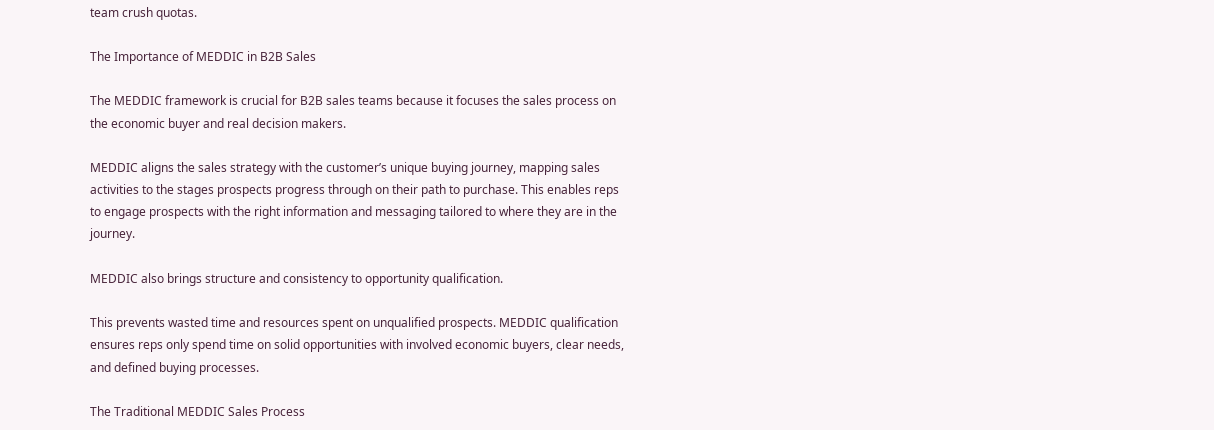team crush quotas.

The Importance of MEDDIC in B2B Sales

The MEDDIC framework is crucial for B2B sales teams because it focuses the sales process on the economic buyer and real decision makers.

MEDDIC aligns the sales strategy with the customer’s unique buying journey, mapping sales activities to the stages prospects progress through on their path to purchase. This enables reps to engage prospects with the right information and messaging tailored to where they are in the journey.

MEDDIC also brings structure and consistency to opportunity qualification.

This prevents wasted time and resources spent on unqualified prospects. MEDDIC qualification ensures reps only spend time on solid opportunities with involved economic buyers, clear needs, and defined buying processes.

The Traditional MEDDIC Sales Process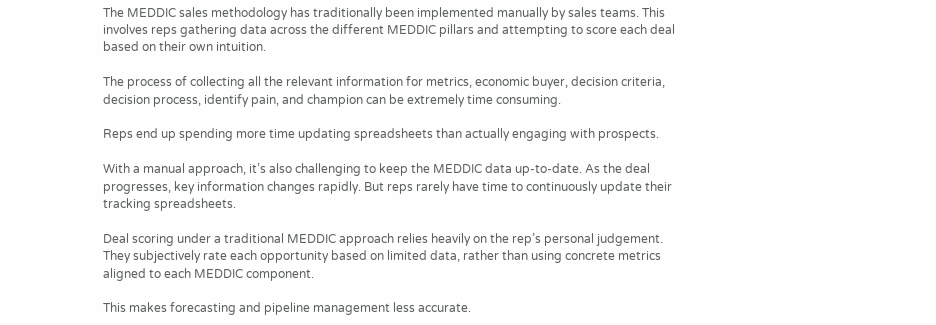The MEDDIC sales methodology has traditionally been implemented manually by sales teams. This involves reps gathering data across the different MEDDIC pillars and attempting to score each deal based on their own intuition.

The process of collecting all the relevant information for metrics, economic buyer, decision criteria, decision process, identify pain, and champion can be extremely time consuming.

Reps end up spending more time updating spreadsheets than actually engaging with prospects.

With a manual approach, it’s also challenging to keep the MEDDIC data up-to-date. As the deal progresses, key information changes rapidly. But reps rarely have time to continuously update their tracking spreadsheets.

Deal scoring under a traditional MEDDIC approach relies heavily on the rep’s personal judgement. They subjectively rate each opportunity based on limited data, rather than using concrete metrics aligned to each MEDDIC component.

This makes forecasting and pipeline management less accurate.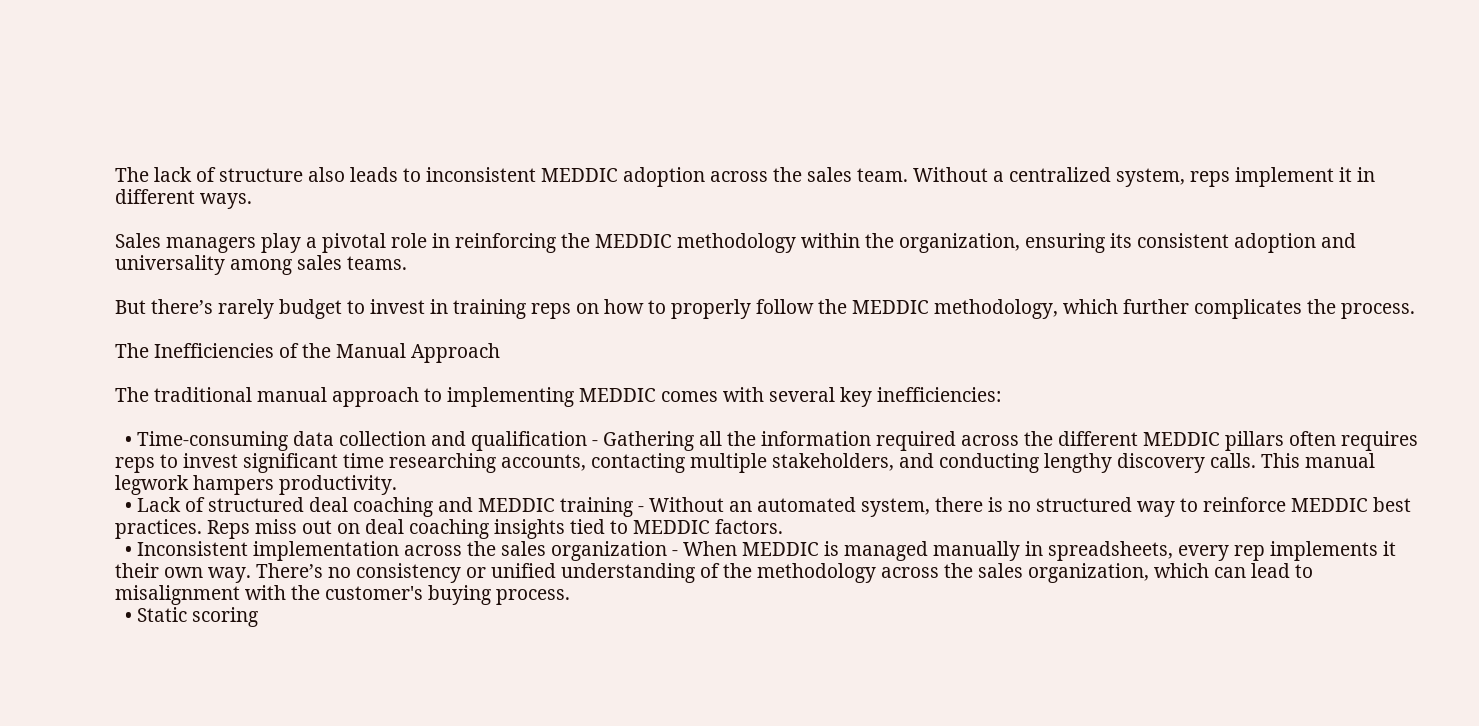The lack of structure also leads to inconsistent MEDDIC adoption across the sales team. Without a centralized system, reps implement it in different ways.

Sales managers play a pivotal role in reinforcing the MEDDIC methodology within the organization, ensuring its consistent adoption and universality among sales teams.

But there’s rarely budget to invest in training reps on how to properly follow the MEDDIC methodology, which further complicates the process.

The Inefficiencies of the Manual Approach

The traditional manual approach to implementing MEDDIC comes with several key inefficiencies:

  • Time-consuming data collection and qualification - Gathering all the information required across the different MEDDIC pillars often requires reps to invest significant time researching accounts, contacting multiple stakeholders, and conducting lengthy discovery calls. This manual legwork hampers productivity.
  • Lack of structured deal coaching and MEDDIC training - Without an automated system, there is no structured way to reinforce MEDDIC best practices. Reps miss out on deal coaching insights tied to MEDDIC factors.
  • Inconsistent implementation across the sales organization - When MEDDIC is managed manually in spreadsheets, every rep implements it their own way. There’s no consistency or unified understanding of the methodology across the sales organization, which can lead to misalignment with the customer's buying process.
  • Static scoring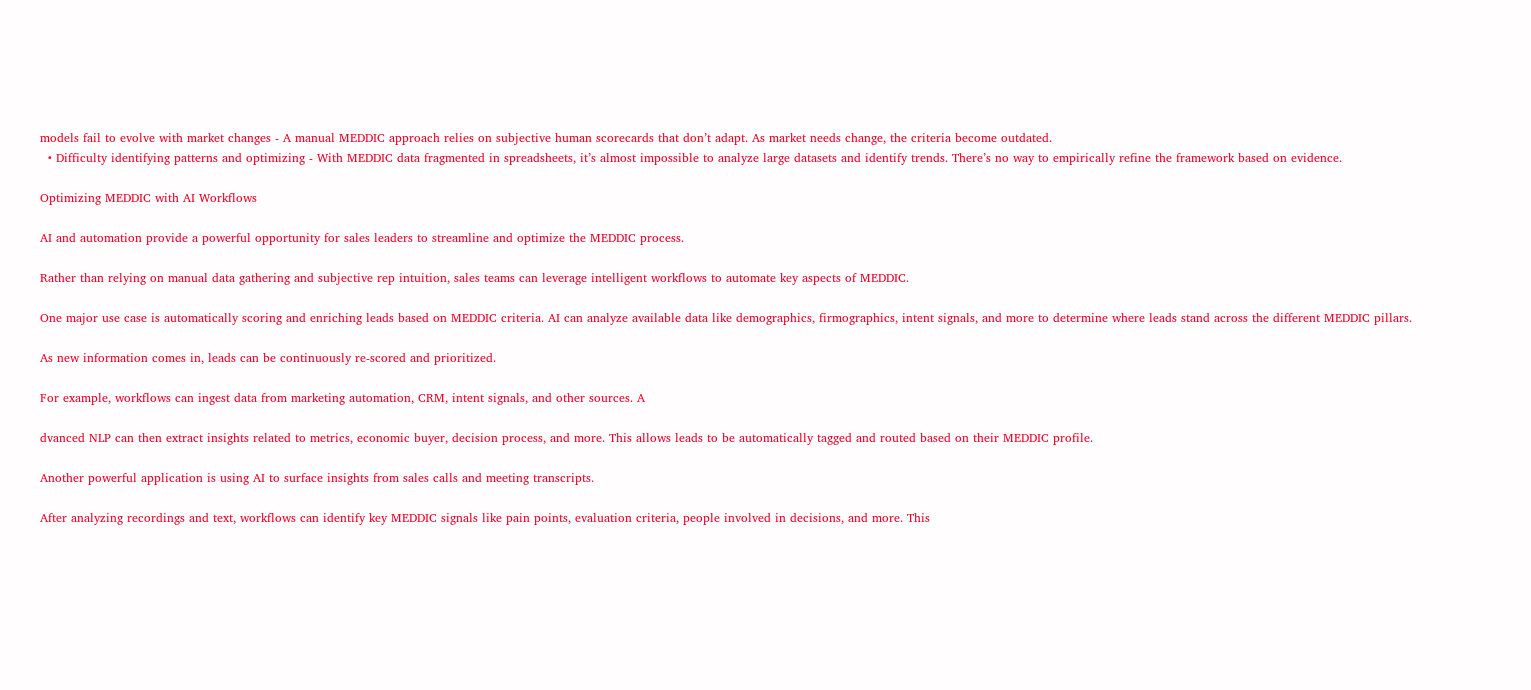models fail to evolve with market changes - A manual MEDDIC approach relies on subjective human scorecards that don’t adapt. As market needs change, the criteria become outdated.
  • Difficulty identifying patterns and optimizing - With MEDDIC data fragmented in spreadsheets, it’s almost impossible to analyze large datasets and identify trends. There’s no way to empirically refine the framework based on evidence.

Optimizing MEDDIC with AI Workflows

AI and automation provide a powerful opportunity for sales leaders to streamline and optimize the MEDDIC process.

Rather than relying on manual data gathering and subjective rep intuition, sales teams can leverage intelligent workflows to automate key aspects of MEDDIC.

One major use case is automatically scoring and enriching leads based on MEDDIC criteria. AI can analyze available data like demographics, firmographics, intent signals, and more to determine where leads stand across the different MEDDIC pillars.

As new information comes in, leads can be continuously re-scored and prioritized.

For example, workflows can ingest data from marketing automation, CRM, intent signals, and other sources. A

dvanced NLP can then extract insights related to metrics, economic buyer, decision process, and more. This allows leads to be automatically tagged and routed based on their MEDDIC profile.

Another powerful application is using AI to surface insights from sales calls and meeting transcripts.

After analyzing recordings and text, workflows can identify key MEDDIC signals like pain points, evaluation criteria, people involved in decisions, and more. This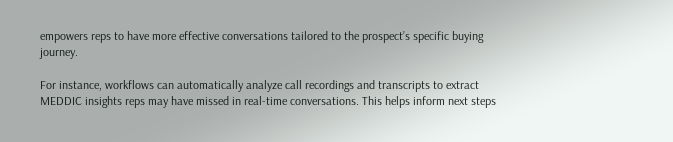empowers reps to have more effective conversations tailored to the prospect’s specific buying journey.

For instance, workflows can automatically analyze call recordings and transcripts to extract MEDDIC insights reps may have missed in real-time conversations. This helps inform next steps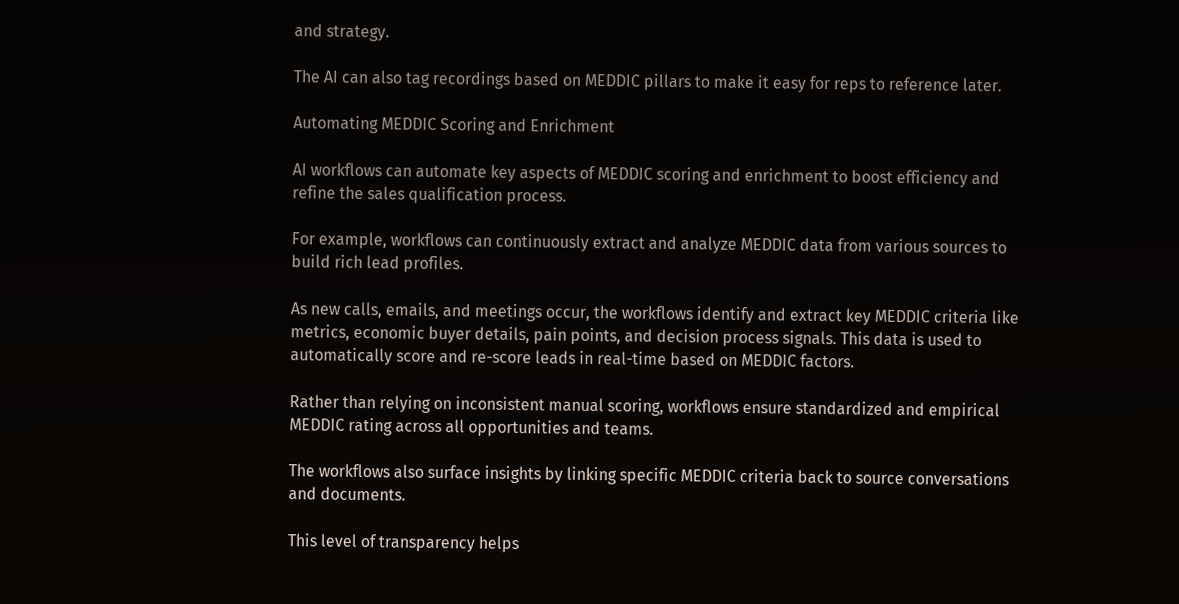and strategy.

The AI can also tag recordings based on MEDDIC pillars to make it easy for reps to reference later.

Automating MEDDIC Scoring and Enrichment

AI workflows can automate key aspects of MEDDIC scoring and enrichment to boost efficiency and refine the sales qualification process.

For example, workflows can continuously extract and analyze MEDDIC data from various sources to build rich lead profiles.

As new calls, emails, and meetings occur, the workflows identify and extract key MEDDIC criteria like metrics, economic buyer details, pain points, and decision process signals. This data is used to automatically score and re-score leads in real-time based on MEDDIC factors.

Rather than relying on inconsistent manual scoring, workflows ensure standardized and empirical MEDDIC rating across all opportunities and teams.

The workflows also surface insights by linking specific MEDDIC criteria back to source conversations and documents.

This level of transparency helps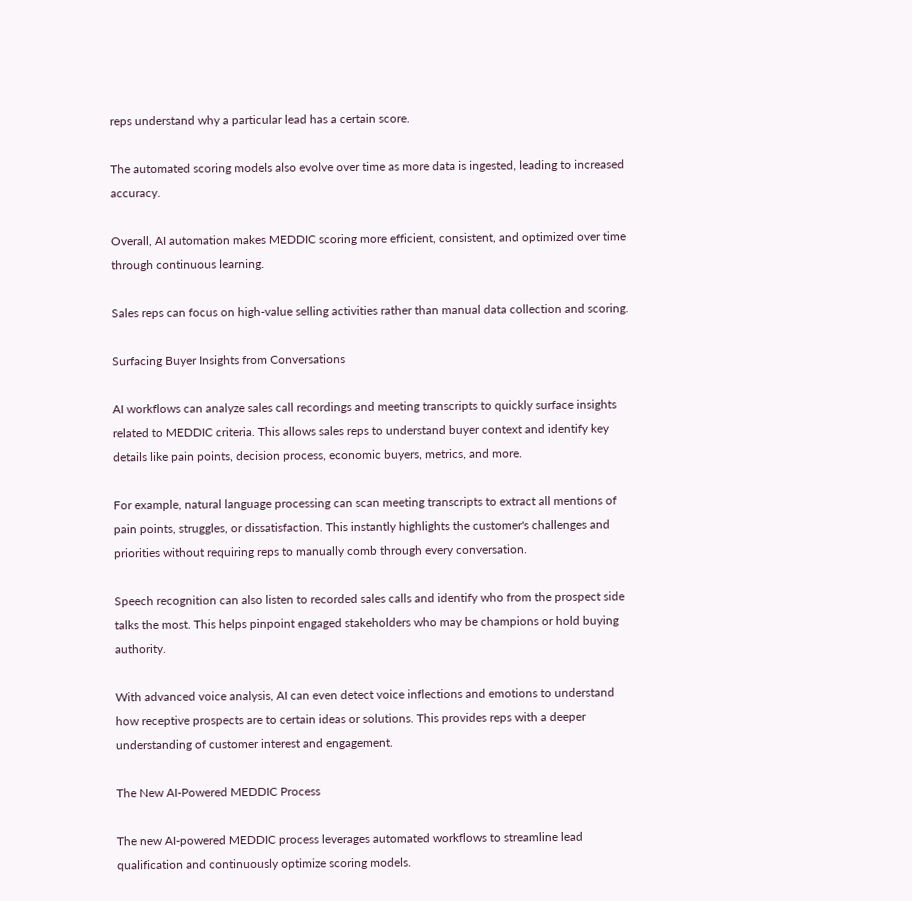reps understand why a particular lead has a certain score.

The automated scoring models also evolve over time as more data is ingested, leading to increased accuracy.

Overall, AI automation makes MEDDIC scoring more efficient, consistent, and optimized over time through continuous learning.

Sales reps can focus on high-value selling activities rather than manual data collection and scoring.

Surfacing Buyer Insights from Conversations

AI workflows can analyze sales call recordings and meeting transcripts to quickly surface insights related to MEDDIC criteria. This allows sales reps to understand buyer context and identify key details like pain points, decision process, economic buyers, metrics, and more.

For example, natural language processing can scan meeting transcripts to extract all mentions of pain points, struggles, or dissatisfaction. This instantly highlights the customer's challenges and priorities without requiring reps to manually comb through every conversation.

Speech recognition can also listen to recorded sales calls and identify who from the prospect side talks the most. This helps pinpoint engaged stakeholders who may be champions or hold buying authority.

With advanced voice analysis, AI can even detect voice inflections and emotions to understand how receptive prospects are to certain ideas or solutions. This provides reps with a deeper understanding of customer interest and engagement.

The New AI-Powered MEDDIC Process

The new AI-powered MEDDIC process leverages automated workflows to streamline lead qualification and continuously optimize scoring models.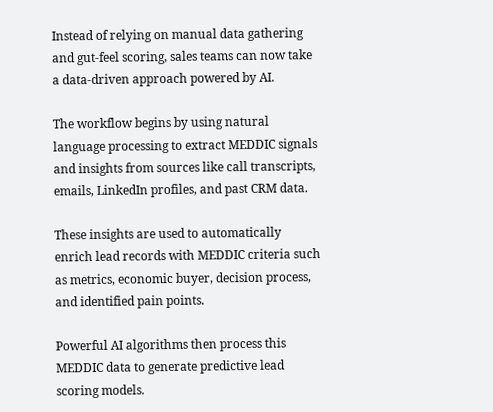Instead of relying on manual data gathering and gut-feel scoring, sales teams can now take a data-driven approach powered by AI.

The workflow begins by using natural language processing to extract MEDDIC signals and insights from sources like call transcripts, emails, LinkedIn profiles, and past CRM data.

These insights are used to automatically enrich lead records with MEDDIC criteria such as metrics, economic buyer, decision process, and identified pain points.

Powerful AI algorithms then process this MEDDIC data to generate predictive lead scoring models.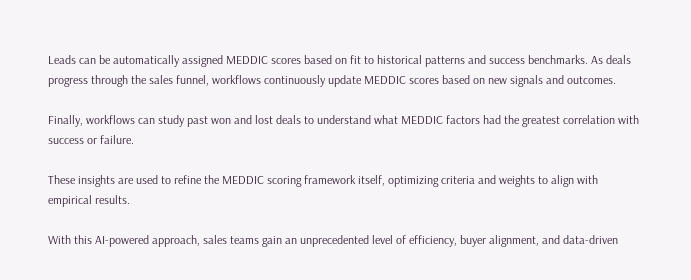Leads can be automatically assigned MEDDIC scores based on fit to historical patterns and success benchmarks. As deals progress through the sales funnel, workflows continuously update MEDDIC scores based on new signals and outcomes.

Finally, workflows can study past won and lost deals to understand what MEDDIC factors had the greatest correlation with success or failure.

These insights are used to refine the MEDDIC scoring framework itself, optimizing criteria and weights to align with empirical results.

With this AI-powered approach, sales teams gain an unprecedented level of efficiency, buyer alignment, and data-driven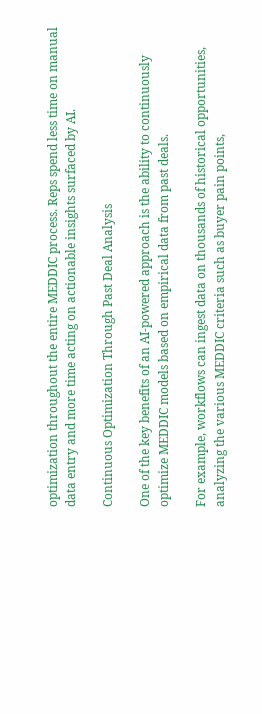optimization throughout the entire MEDDIC process. Reps spend less time on manual data entry and more time acting on actionable insights surfaced by AI.

Continuous Optimization Through Past Deal Analysis

One of the key benefits of an AI-powered approach is the ability to continuously optimize MEDDIC models based on empirical data from past deals.

For example, workflows can ingest data on thousands of historical opportunities, analyzing the various MEDDIC criteria such as buyer pain points,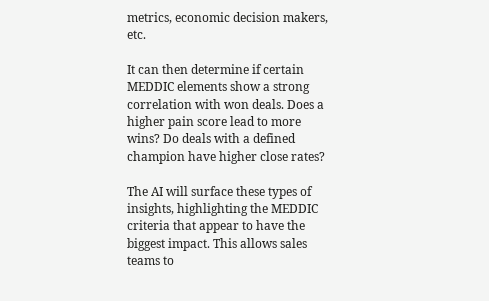metrics, economic decision makers, etc.

It can then determine if certain MEDDIC elements show a strong correlation with won deals. Does a higher pain score lead to more wins? Do deals with a defined champion have higher close rates?

The AI will surface these types of insights, highlighting the MEDDIC criteria that appear to have the biggest impact. This allows sales teams to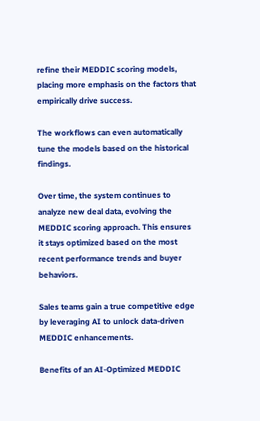refine their MEDDIC scoring models, placing more emphasis on the factors that empirically drive success.

The workflows can even automatically tune the models based on the historical findings.

Over time, the system continues to analyze new deal data, evolving the MEDDIC scoring approach. This ensures it stays optimized based on the most recent performance trends and buyer behaviors.

Sales teams gain a true competitive edge by leveraging AI to unlock data-driven MEDDIC enhancements.

Benefits of an AI-Optimized MEDDIC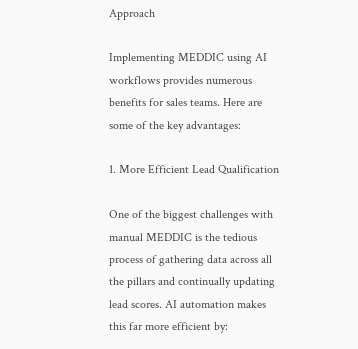Approach

Implementing MEDDIC using AI workflows provides numerous benefits for sales teams. Here are some of the key advantages:

1. More Efficient Lead Qualification

One of the biggest challenges with manual MEDDIC is the tedious process of gathering data across all the pillars and continually updating lead scores. AI automation makes this far more efficient by: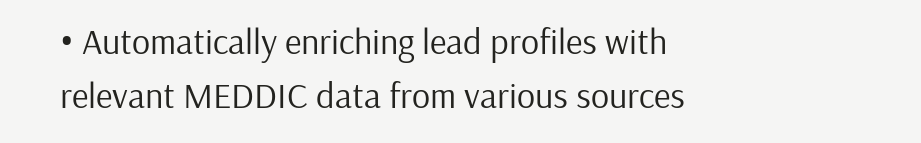• Automatically enriching lead profiles with relevant MEDDIC data from various sources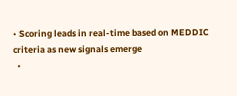• Scoring leads in real-time based on MEDDIC criteria as new signals emerge
  •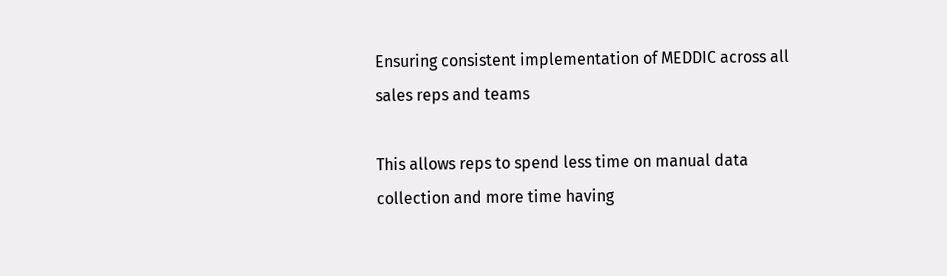Ensuring consistent implementation of MEDDIC across all sales reps and teams

This allows reps to spend less time on manual data collection and more time having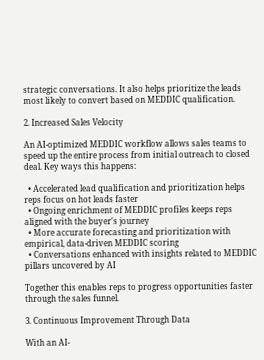strategic conversations. It also helps prioritize the leads most likely to convert based on MEDDIC qualification.

2. Increased Sales Velocity

An AI-optimized MEDDIC workflow allows sales teams to speed up the entire process from initial outreach to closed deal. Key ways this happens:

  • Accelerated lead qualification and prioritization helps reps focus on hot leads faster
  • Ongoing enrichment of MEDDIC profiles keeps reps aligned with the buyer's journey
  • More accurate forecasting and prioritization with empirical, data-driven MEDDIC scoring
  • Conversations enhanced with insights related to MEDDIC pillars uncovered by AI

Together this enables reps to progress opportunities faster through the sales funnel.

3. Continuous Improvement Through Data

With an AI-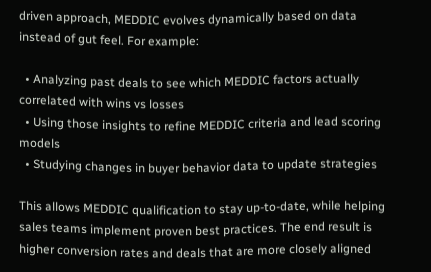driven approach, MEDDIC evolves dynamically based on data instead of gut feel. For example:

  • Analyzing past deals to see which MEDDIC factors actually correlated with wins vs losses
  • Using those insights to refine MEDDIC criteria and lead scoring models
  • Studying changes in buyer behavior data to update strategies

This allows MEDDIC qualification to stay up-to-date, while helping sales teams implement proven best practices. The end result is higher conversion rates and deals that are more closely aligned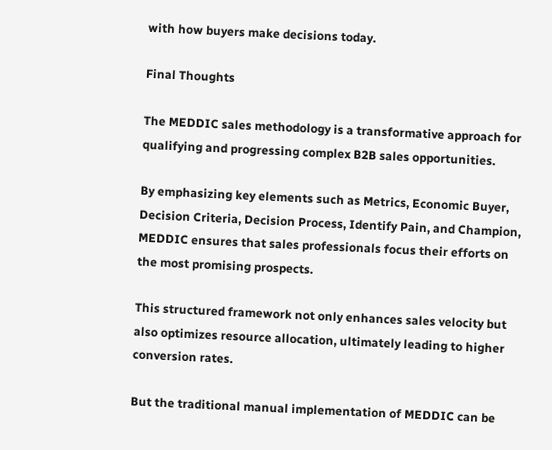with how buyers make decisions today.

Final Thoughts

The MEDDIC sales methodology is a transformative approach for qualifying and progressing complex B2B sales opportunities.

By emphasizing key elements such as Metrics, Economic Buyer, Decision Criteria, Decision Process, Identify Pain, and Champion, MEDDIC ensures that sales professionals focus their efforts on the most promising prospects.

This structured framework not only enhances sales velocity but also optimizes resource allocation, ultimately leading to higher conversion rates.

But the traditional manual implementation of MEDDIC can be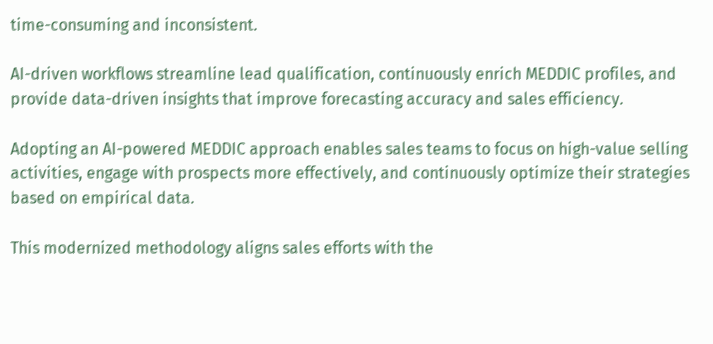time-consuming and inconsistent.

AI-driven workflows streamline lead qualification, continuously enrich MEDDIC profiles, and provide data-driven insights that improve forecasting accuracy and sales efficiency.

Adopting an AI-powered MEDDIC approach enables sales teams to focus on high-value selling activities, engage with prospects more effectively, and continuously optimize their strategies based on empirical data.

This modernized methodology aligns sales efforts with the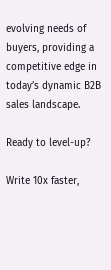evolving needs of buyers, providing a competitive edge in today’s dynamic B2B sales landscape.

Ready to level-up?

Write 10x faster,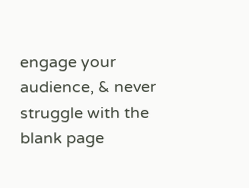engage your audience, & never struggle with the blank page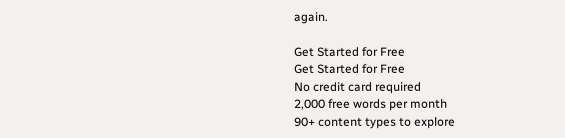again.

Get Started for Free
Get Started for Free
No credit card required
2,000 free words per month
90+ content types to explore